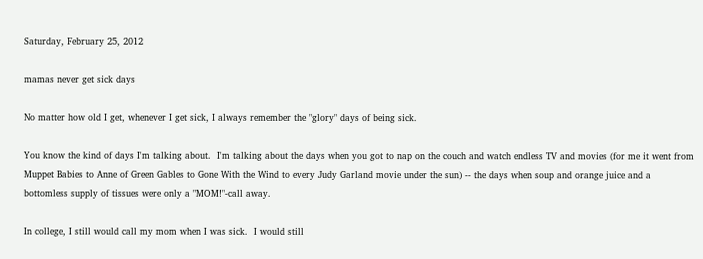Saturday, February 25, 2012

mamas never get sick days

No matter how old I get, whenever I get sick, I always remember the "glory" days of being sick.

You know the kind of days I'm talking about.  I'm talking about the days when you got to nap on the couch and watch endless TV and movies (for me it went from Muppet Babies to Anne of Green Gables to Gone With the Wind to every Judy Garland movie under the sun) -- the days when soup and orange juice and a bottomless supply of tissues were only a "MOM!"-call away.

In college, I still would call my mom when I was sick.  I would still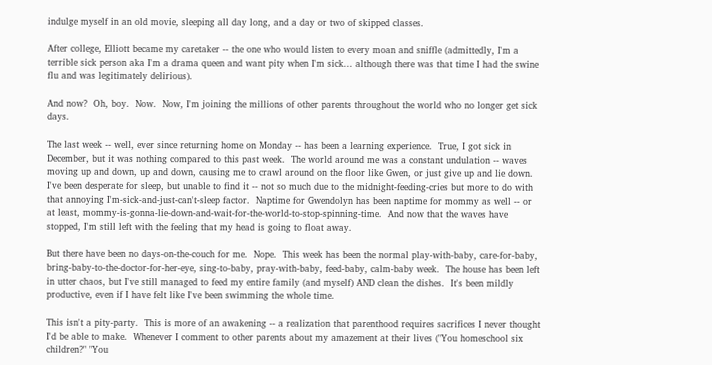indulge myself in an old movie, sleeping all day long, and a day or two of skipped classes.

After college, Elliott became my caretaker -- the one who would listen to every moan and sniffle (admittedly, I'm a terrible sick person aka I'm a drama queen and want pity when I'm sick... although there was that time I had the swine flu and was legitimately delirious).

And now?  Oh, boy.  Now.  Now, I'm joining the millions of other parents throughout the world who no longer get sick days.

The last week -- well, ever since returning home on Monday -- has been a learning experience.  True, I got sick in December, but it was nothing compared to this past week.  The world around me was a constant undulation -- waves moving up and down, up and down, causing me to crawl around on the floor like Gwen, or just give up and lie down.  I've been desperate for sleep, but unable to find it -- not so much due to the midnight-feeding-cries but more to do with that annoying I'm-sick-and-just-can't-sleep factor.  Naptime for Gwendolyn has been naptime for mommy as well -- or at least, mommy-is-gonna-lie-down-and-wait-for-the-world-to-stop-spinning-time.  And now that the waves have stopped, I'm still left with the feeling that my head is going to float away.

But there have been no days-on-the-couch for me.  Nope.  This week has been the normal play-with-baby, care-for-baby, bring-baby-to-the-doctor-for-her-eye, sing-to-baby, pray-with-baby, feed-baby, calm-baby week.  The house has been left in utter chaos, but I've still managed to feed my entire family (and myself) AND clean the dishes.  It's been mildly productive, even if I have felt like I've been swimming the whole time.

This isn't a pity-party.  This is more of an awakening -- a realization that parenthood requires sacrifices I never thought I'd be able to make.  Whenever I comment to other parents about my amazement at their lives ("You homeschool six children?" "You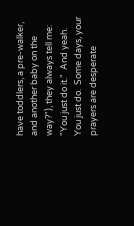have toddlers, a pre-walker, and another baby on the way?"), they always tell me:  "You just do it."  And yeah.  You just do.  Some days, your prayers are desperate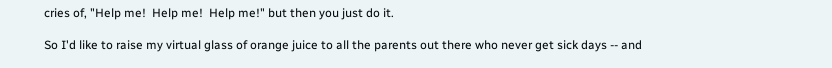cries of, "Help me!  Help me!  Help me!" but then you just do it.

So I'd like to raise my virtual glass of orange juice to all the parents out there who never get sick days -- and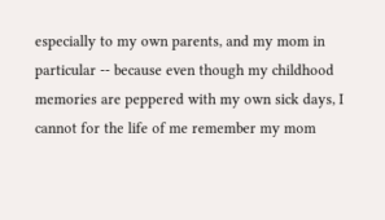especially to my own parents, and my mom in particular -- because even though my childhood memories are peppered with my own sick days, I cannot for the life of me remember my mom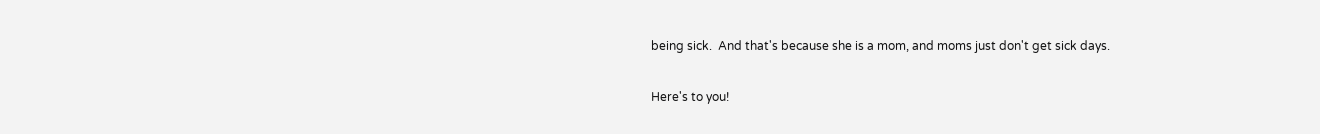being sick.  And that's because she is a mom, and moms just don't get sick days.

Here's to you!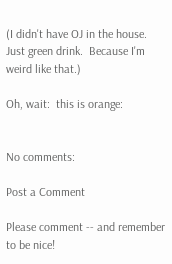(I didn't have OJ in the house.  Just green drink.  Because I'm weird like that.)

Oh, wait:  this is orange:


No comments:

Post a Comment

Please comment -- and remember to be nice!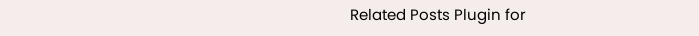Related Posts Plugin for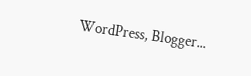WordPress, Blogger...